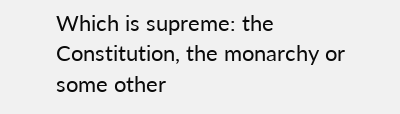Which is supreme: the Constitution, the monarchy or some other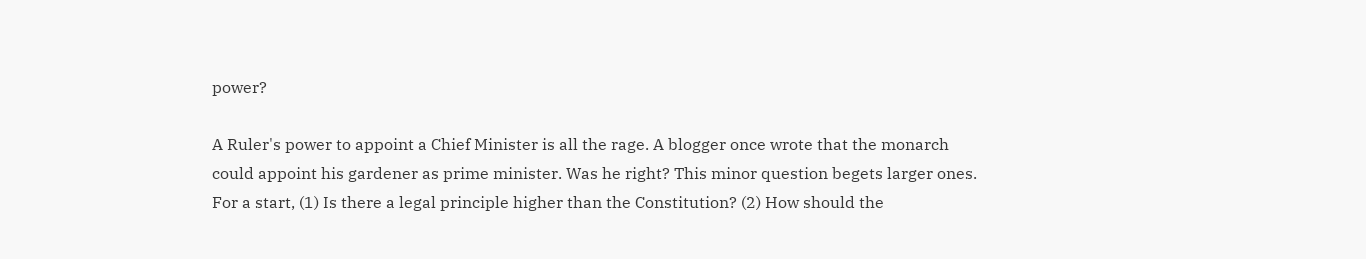power?

A Ruler's power to appoint a Chief Minister is all the rage. A blogger once wrote that the monarch could appoint his gardener as prime minister. Was he right? This minor question begets larger ones. For a start, (1) Is there a legal principle higher than the Constitution? (2) How should the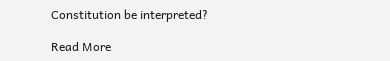Constitution be interpreted?

Read More